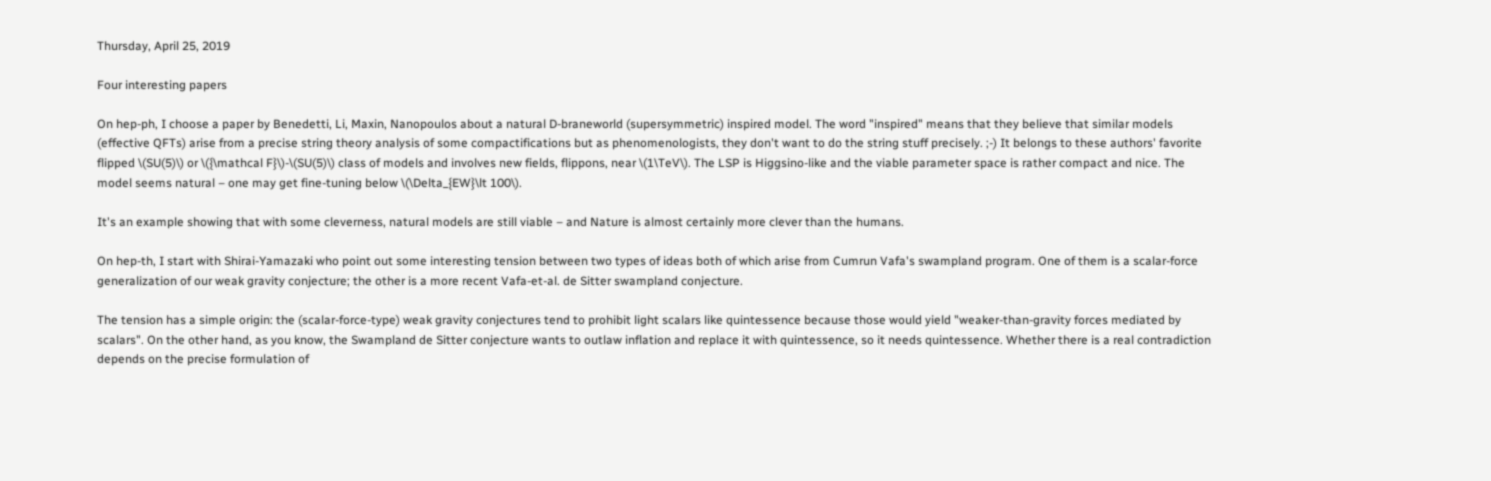Thursday, April 25, 2019

Four interesting papers

On hep-ph, I choose a paper by Benedetti, Li, Maxin, Nanopoulos about a natural D-braneworld (supersymmetric) inspired model. The word "inspired" means that they believe that similar models (effective QFTs) arise from a precise string theory analysis of some compactifications but as phenomenologists, they don't want to do the string stuff precisely. ;-) It belongs to these authors' favorite flipped \(SU(5)\) or \({\mathcal F}\)-\(SU(5)\) class of models and involves new fields, flippons, near \(1\TeV\). The LSP is Higgsino-like and the viable parameter space is rather compact and nice. The model seems natural – one may get fine-tuning below \(\Delta_{EW}\lt 100\).

It's an example showing that with some cleverness, natural models are still viable – and Nature is almost certainly more clever than the humans.

On hep-th, I start with Shirai-Yamazaki who point out some interesting tension between two types of ideas both of which arise from Cumrun Vafa's swampland program. One of them is a scalar-force generalization of our weak gravity conjecture; the other is a more recent Vafa-et-al. de Sitter swampland conjecture.

The tension has a simple origin: the (scalar-force-type) weak gravity conjectures tend to prohibit light scalars like quintessence because those would yield "weaker-than-gravity forces mediated by scalars". On the other hand, as you know, the Swampland de Sitter conjecture wants to outlaw inflation and replace it with quintessence, so it needs quintessence. Whether there is a real contradiction depends on the precise formulation of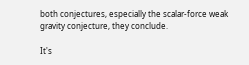both conjectures, especially the scalar-force weak gravity conjecture, they conclude.

It's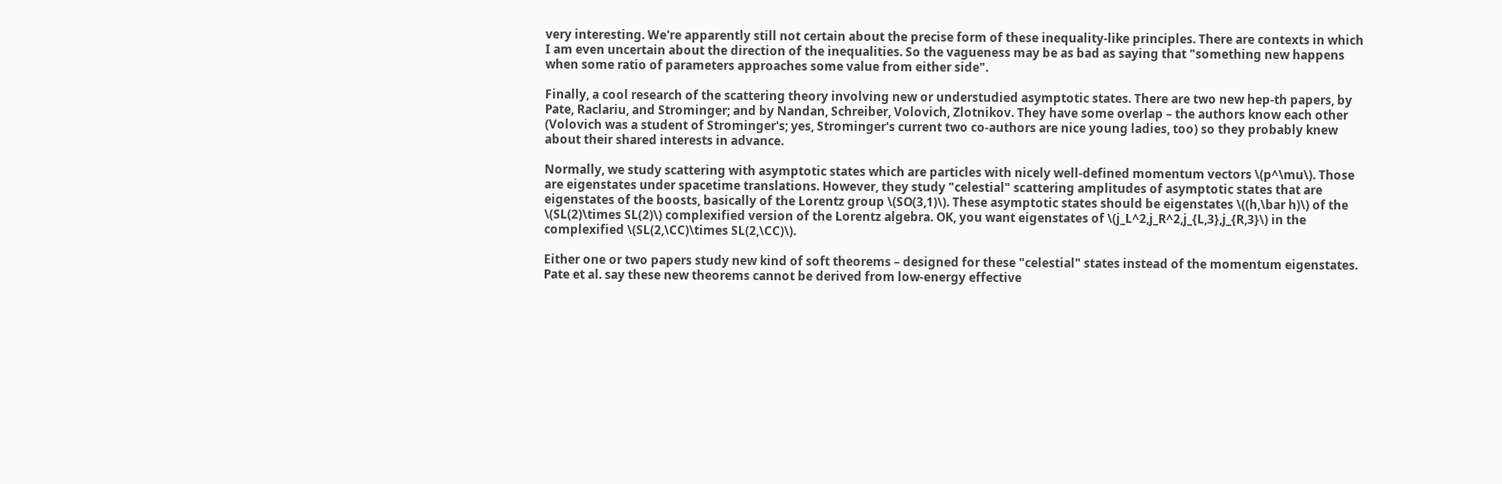very interesting. We're apparently still not certain about the precise form of these inequality-like principles. There are contexts in which I am even uncertain about the direction of the inequalities. So the vagueness may be as bad as saying that "something new happens when some ratio of parameters approaches some value from either side".

Finally, a cool research of the scattering theory involving new or understudied asymptotic states. There are two new hep-th papers, by Pate, Raclariu, and Strominger; and by Nandan, Schreiber, Volovich, Zlotnikov. They have some overlap – the authors know each other (Volovich was a student of Strominger's; yes, Strominger's current two co-authors are nice young ladies, too) so they probably knew about their shared interests in advance.

Normally, we study scattering with asymptotic states which are particles with nicely well-defined momentum vectors \(p^\mu\). Those are eigenstates under spacetime translations. However, they study "celestial" scattering amplitudes of asymptotic states that are eigenstates of the boosts, basically of the Lorentz group \(SO(3,1)\). These asymptotic states should be eigenstates \((h,\bar h)\) of the \(SL(2)\times SL(2)\) complexified version of the Lorentz algebra. OK, you want eigenstates of \(j_L^2,j_R^2,j_{L,3},j_{R,3}\) in the complexified \(SL(2,\CC)\times SL(2,\CC)\).

Either one or two papers study new kind of soft theorems – designed for these "celestial" states instead of the momentum eigenstates. Pate et al. say these new theorems cannot be derived from low-energy effective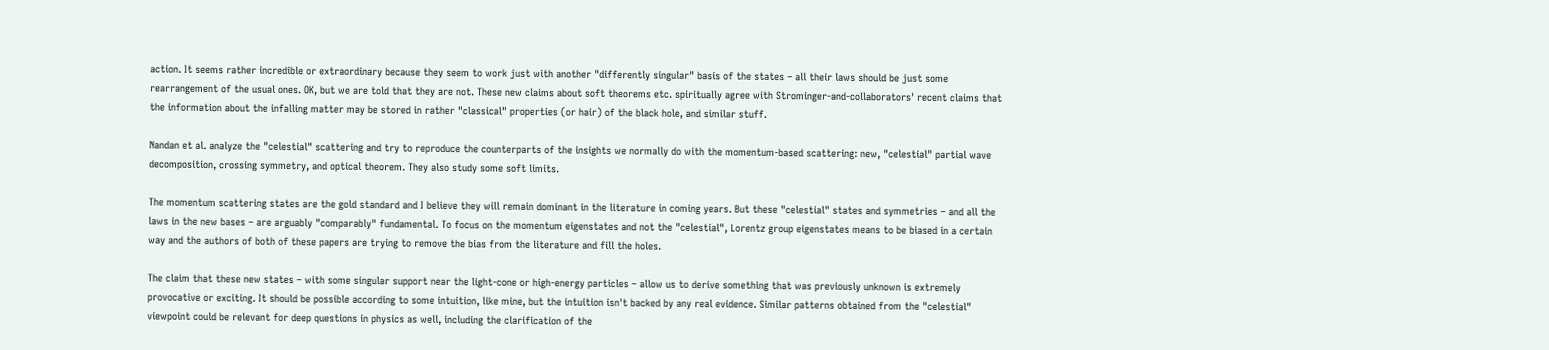action. It seems rather incredible or extraordinary because they seem to work just with another "differently singular" basis of the states – all their laws should be just some rearrangement of the usual ones. OK, but we are told that they are not. These new claims about soft theorems etc. spiritually agree with Strominger-and-collaborators' recent claims that the information about the infalling matter may be stored in rather "classical" properties (or hair) of the black hole, and similar stuff.

Nandan et al. analyze the "celestial" scattering and try to reproduce the counterparts of the insights we normally do with the momentum-based scattering: new, "celestial" partial wave decomposition, crossing symmetry, and optical theorem. They also study some soft limits.

The momentum scattering states are the gold standard and I believe they will remain dominant in the literature in coming years. But these "celestial" states and symmetries – and all the laws in the new bases – are arguably "comparably" fundamental. To focus on the momentum eigenstates and not the "celestial", Lorentz group eigenstates means to be biased in a certain way and the authors of both of these papers are trying to remove the bias from the literature and fill the holes.

The claim that these new states – with some singular support near the light-cone or high-energy particles – allow us to derive something that was previously unknown is extremely provocative or exciting. It should be possible according to some intuition, like mine, but the intuition isn't backed by any real evidence. Similar patterns obtained from the "celestial" viewpoint could be relevant for deep questions in physics as well, including the clarification of the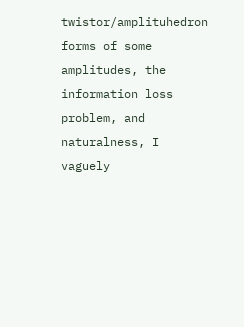twistor/amplituhedron forms of some amplitudes, the information loss problem, and naturalness, I vaguely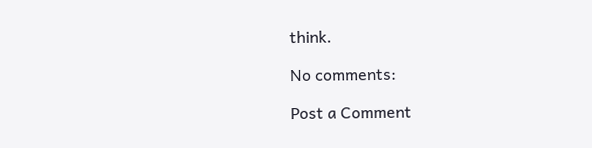think.

No comments:

Post a Comment